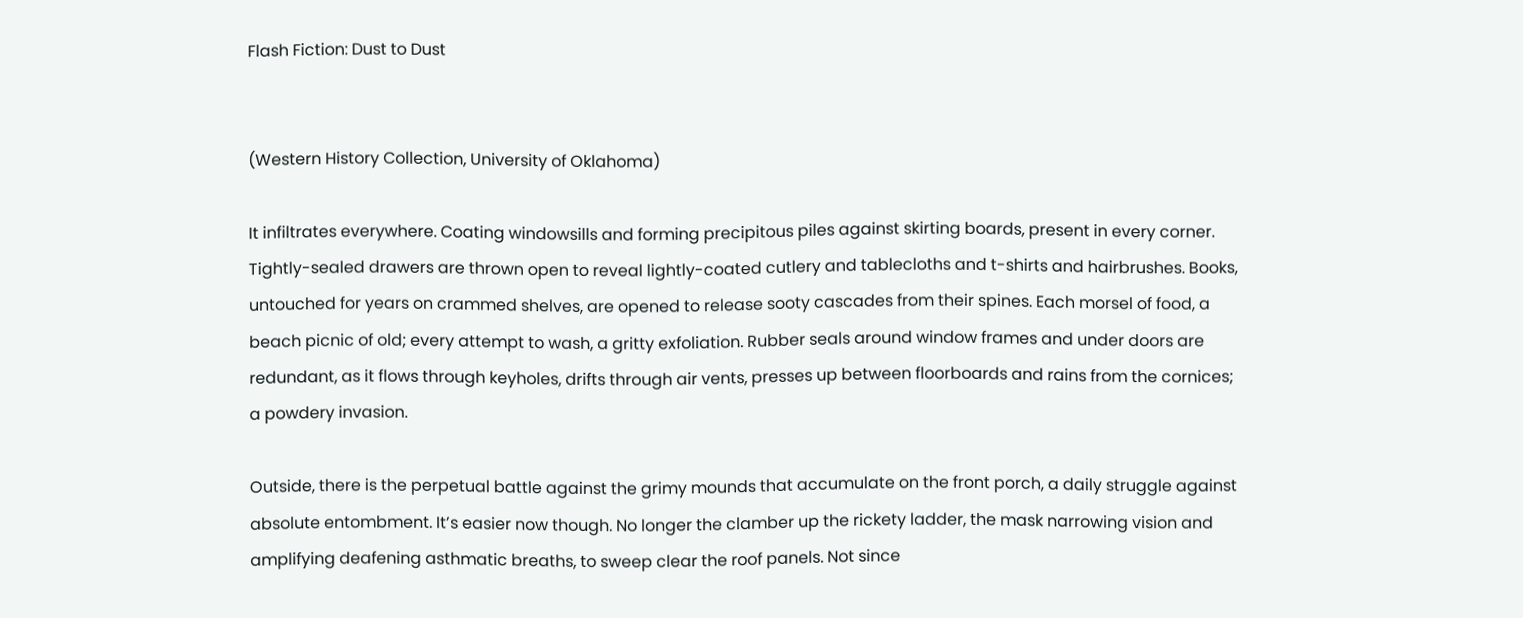Flash Fiction: Dust to Dust


(Western History Collection, University of Oklahoma)

It infiltrates everywhere. Coating windowsills and forming precipitous piles against skirting boards, present in every corner. Tightly-sealed drawers are thrown open to reveal lightly-coated cutlery and tablecloths and t-shirts and hairbrushes. Books, untouched for years on crammed shelves, are opened to release sooty cascades from their spines. Each morsel of food, a beach picnic of old; every attempt to wash, a gritty exfoliation. Rubber seals around window frames and under doors are redundant, as it flows through keyholes, drifts through air vents, presses up between floorboards and rains from the cornices; a powdery invasion.

Outside, there is the perpetual battle against the grimy mounds that accumulate on the front porch, a daily struggle against absolute entombment. It’s easier now though. No longer the clamber up the rickety ladder, the mask narrowing vision and amplifying deafening asthmatic breaths, to sweep clear the roof panels. Not since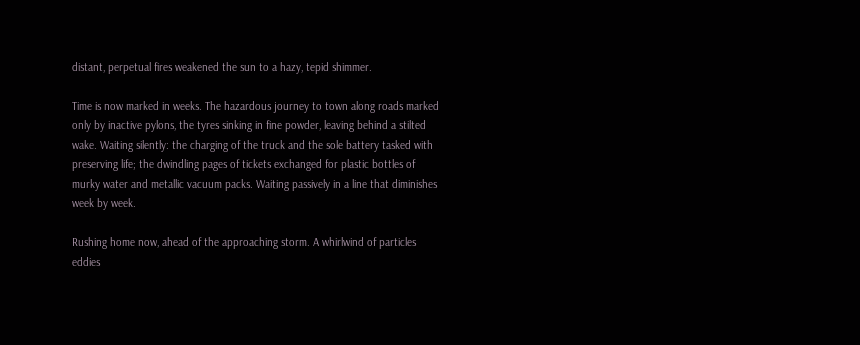distant, perpetual fires weakened the sun to a hazy, tepid shimmer.

Time is now marked in weeks. The hazardous journey to town along roads marked only by inactive pylons, the tyres sinking in fine powder, leaving behind a stilted wake. Waiting silently: the charging of the truck and the sole battery tasked with preserving life; the dwindling pages of tickets exchanged for plastic bottles of murky water and metallic vacuum packs. Waiting passively in a line that diminishes week by week.

Rushing home now, ahead of the approaching storm. A whirlwind of particles eddies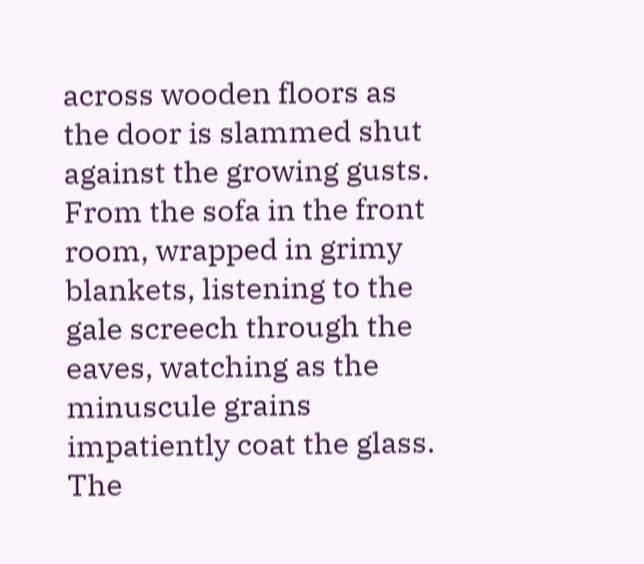across wooden floors as the door is slammed shut against the growing gusts. From the sofa in the front room, wrapped in grimy blankets, listening to the gale screech through the eaves, watching as the minuscule grains impatiently coat the glass. The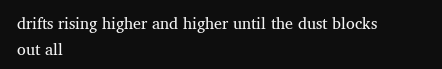drifts rising higher and higher until the dust blocks out all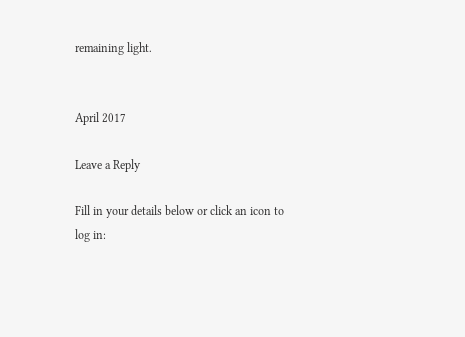remaining light.


April 2017

Leave a Reply

Fill in your details below or click an icon to log in: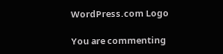WordPress.com Logo

You are commenting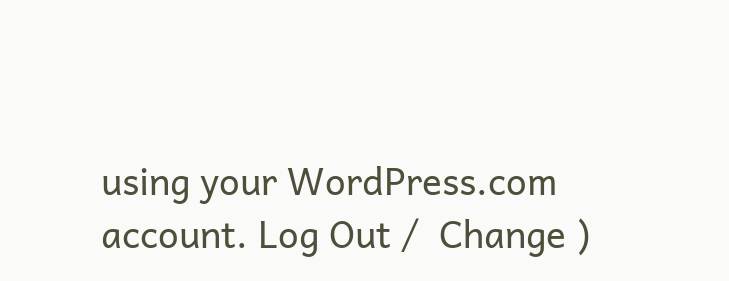using your WordPress.com account. Log Out /  Change )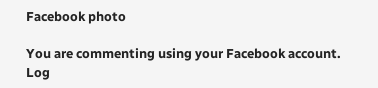Facebook photo

You are commenting using your Facebook account. Log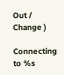Out /  Change )

Connecting to %s